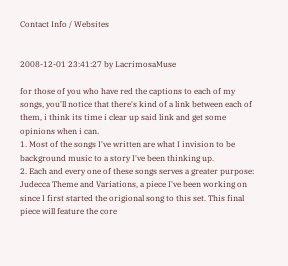Contact Info / Websites


2008-12-01 23:41:27 by LacrimosaMuse

for those of you who have red the captions to each of my songs, you'll notice that there's kind of a link between each of them, i think its time i clear up said link and get some opinions when i can.
1. Most of the songs I've written are what I invision to be background music to a story I've been thinking up.
2. Each and every one of these songs serves a greater purpose: Judecca Theme and Variations, a piece I've been working on since I first started the origional song to this set. This final piece will feature the core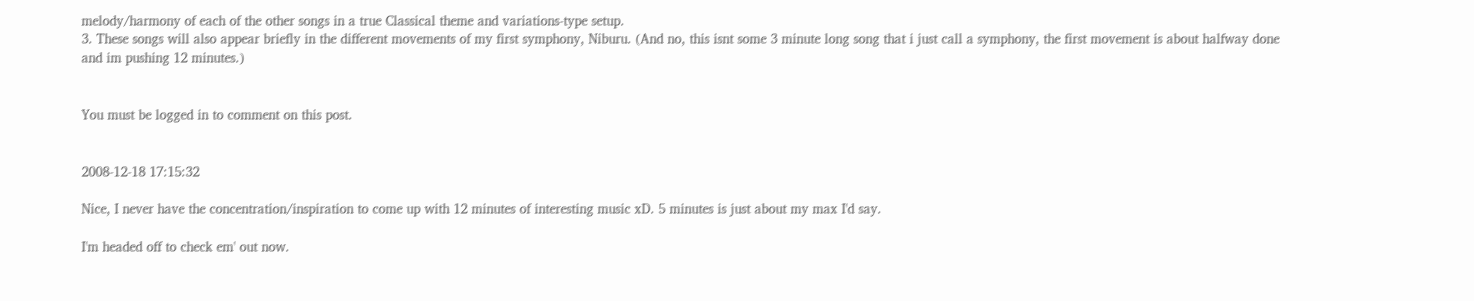melody/harmony of each of the other songs in a true Classical theme and variations-type setup.
3. These songs will also appear briefly in the different movements of my first symphony, Niburu. (And no, this isnt some 3 minute long song that i just call a symphony, the first movement is about halfway done and im pushing 12 minutes.)


You must be logged in to comment on this post.


2008-12-18 17:15:32

Nice, I never have the concentration/inspiration to come up with 12 minutes of interesting music xD. 5 minutes is just about my max I'd say.

I'm headed off to check em' out now.